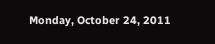Monday, October 24, 2011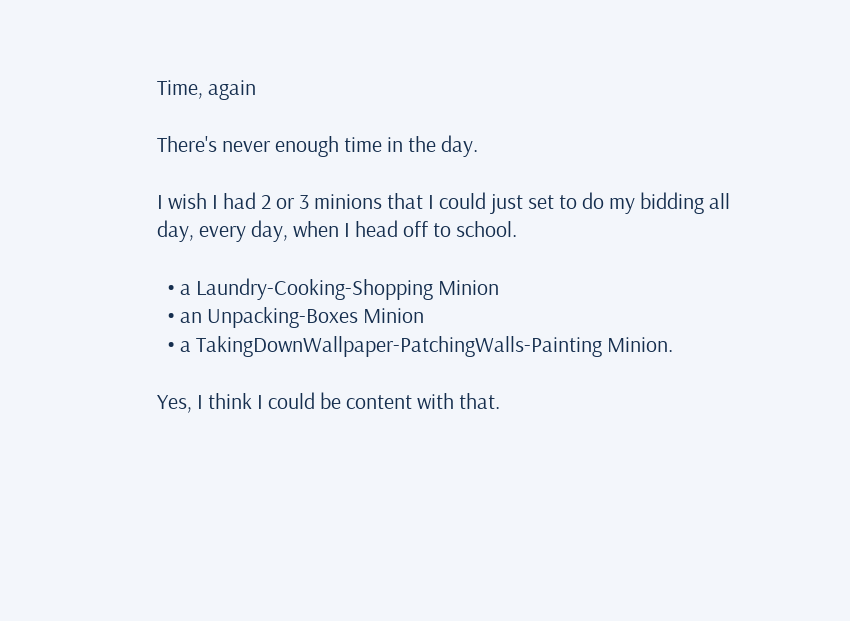Time, again

There's never enough time in the day.

I wish I had 2 or 3 minions that I could just set to do my bidding all day, every day, when I head off to school.

  • a Laundry-Cooking-Shopping Minion
  • an Unpacking-Boxes Minion
  • a TakingDownWallpaper-PatchingWalls-Painting Minion.

Yes, I think I could be content with that.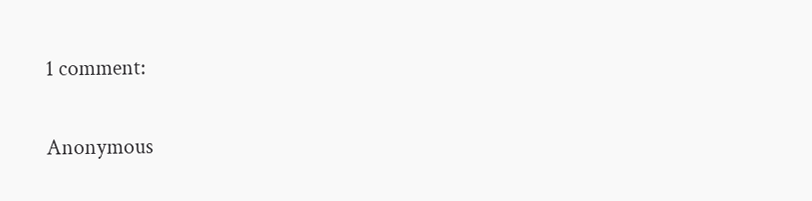1 comment:

Anonymous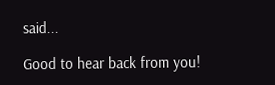said...

Good to hear back from you!